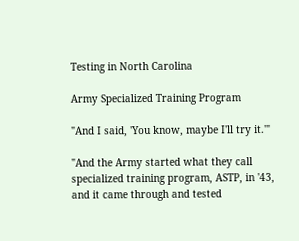Testing in North Carolina

Army Specialized Training Program

"And I said, 'You know, maybe I'll try it.'"

"And the Army started what they call specialized training program, ASTP, in '43, and it came through and tested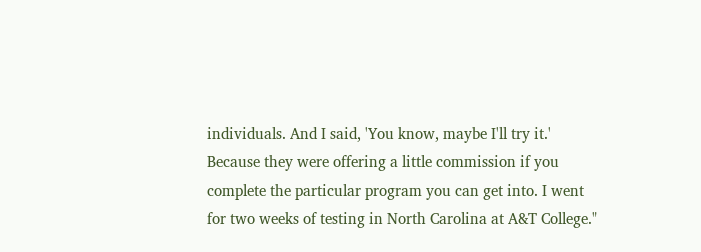individuals. And I said, 'You know, maybe I'll try it.' Because they were offering a little commission if you complete the particular program you can get into. I went for two weeks of testing in North Carolina at A&T College."